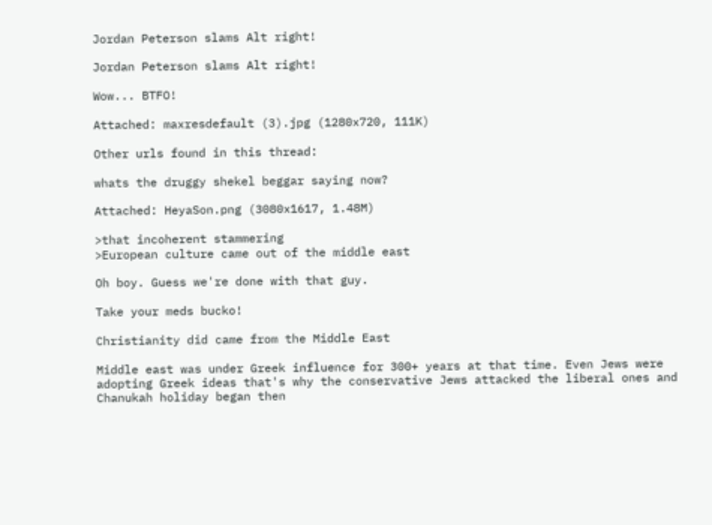Jordan Peterson slams Alt right!

Jordan Peterson slams Alt right!

Wow... BTFO!

Attached: maxresdefault (3).jpg (1280x720, 111K)

Other urls found in this thread:

whats the druggy shekel beggar saying now?

Attached: HeyaSon.png (3080x1617, 1.48M)

>that incoherent stammering
>European culture came out of the middle east

Oh boy. Guess we're done with that guy.

Take your meds bucko!

Christianity did came from the Middle East

Middle east was under Greek influence for 300+ years at that time. Even Jews were adopting Greek ideas that's why the conservative Jews attacked the liberal ones and Chanukah holiday began then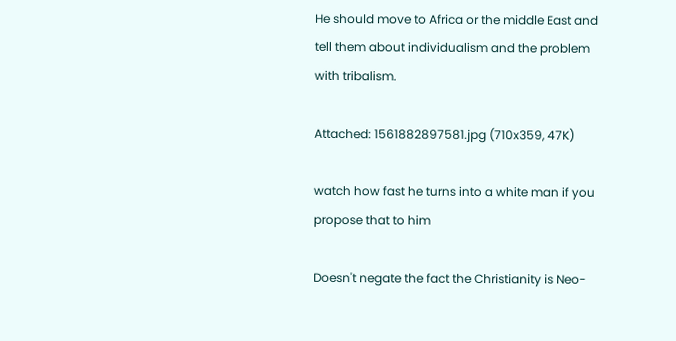He should move to Africa or the middle East and tell them about individualism and the problem with tribalism.

Attached: 1561882897581.jpg (710x359, 47K)

watch how fast he turns into a white man if you propose that to him

Doesn't negate the fact the Christianity is Neo-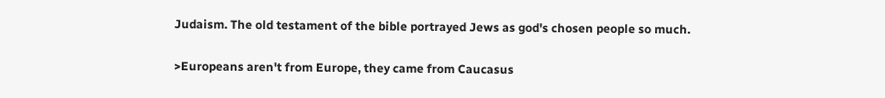Judaism. The old testament of the bible portrayed Jews as god's chosen people so much.

>Europeans aren't from Europe, they came from Caucasus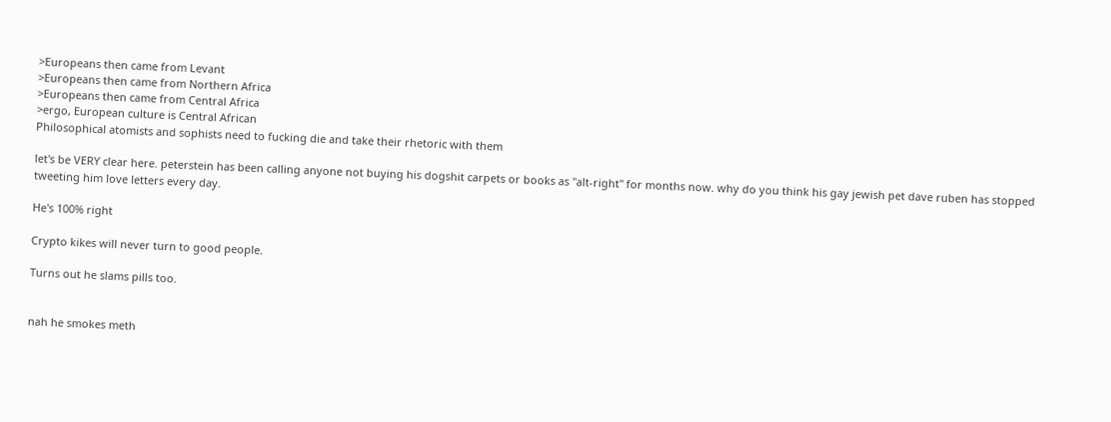>Europeans then came from Levant
>Europeans then came from Northern Africa
>Europeans then came from Central Africa
>ergo, European culture is Central African
Philosophical atomists and sophists need to fucking die and take their rhetoric with them

let's be VERY clear here. peterstein has been calling anyone not buying his dogshit carpets or books as "alt-right" for months now. why do you think his gay jewish pet dave ruben has stopped tweeting him love letters every day.

He's 100% right

Crypto kikes will never turn to good people.

Turns out he slams pills too.


nah he smokes meth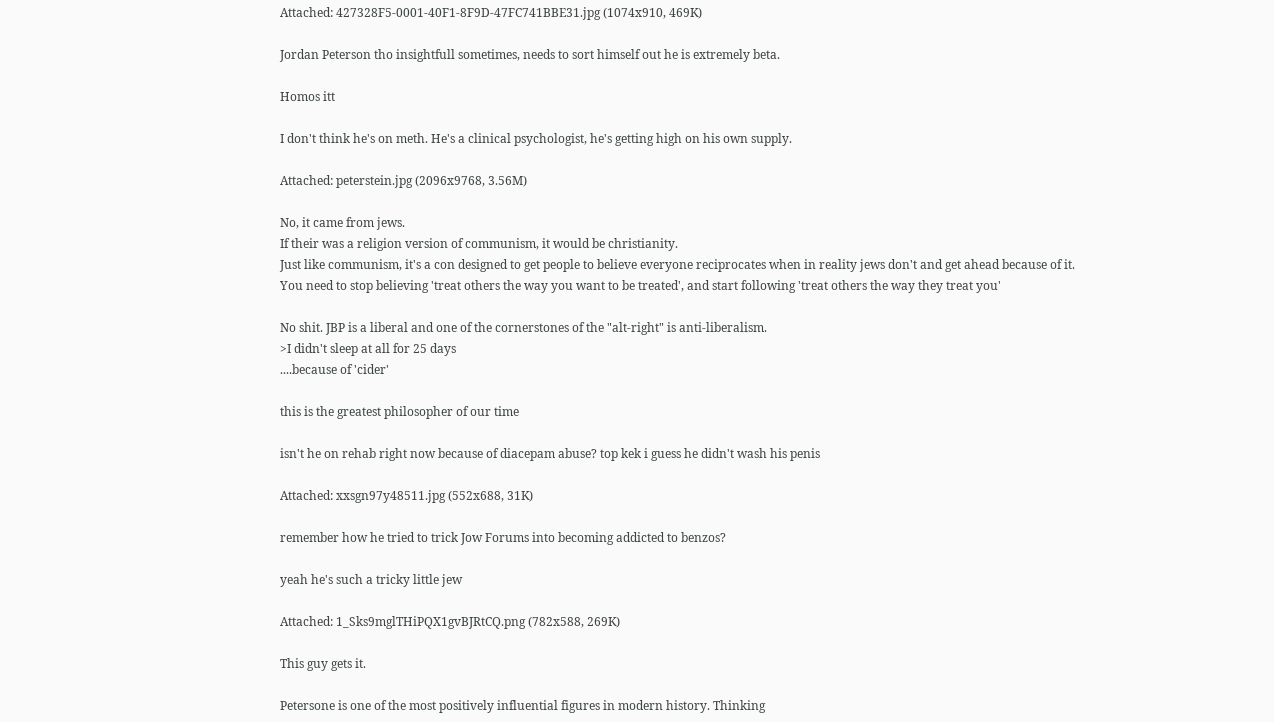Attached: 427328F5-0001-40F1-8F9D-47FC741BBE31.jpg (1074x910, 469K)

Jordan Peterson tho insightfull sometimes, needs to sort himself out he is extremely beta.

Homos itt

I don't think he's on meth. He's a clinical psychologist, he's getting high on his own supply.

Attached: peterstein.jpg (2096x9768, 3.56M)

No, it came from jews.
If their was a religion version of communism, it would be christianity.
Just like communism, it's a con designed to get people to believe everyone reciprocates when in reality jews don't and get ahead because of it.
You need to stop believing 'treat others the way you want to be treated', and start following 'treat others the way they treat you'

No shit. JBP is a liberal and one of the cornerstones of the "alt-right" is anti-liberalism.
>I didn't sleep at all for 25 days
....because of 'cider'

this is the greatest philosopher of our time

isn't he on rehab right now because of diacepam abuse? top kek i guess he didn't wash his penis

Attached: xxsgn97y48511.jpg (552x688, 31K)

remember how he tried to trick Jow Forums into becoming addicted to benzos?

yeah he's such a tricky little jew

Attached: 1_Sks9mglTHiPQX1gvBJRtCQ.png (782x588, 269K)

This guy gets it.

Petersone is one of the most positively influential figures in modern history. Thinking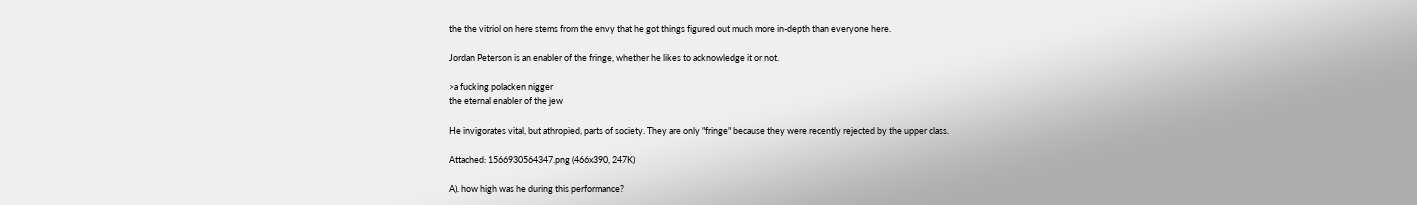the the vitriol on here stems from the envy that he got things figured out much more in-depth than everyone here.

Jordan Peterson is an enabler of the fringe, whether he likes to acknowledge it or not.

>a fucking polacken nigger
the eternal enabler of the jew

He invigorates vital, but athropied, parts of society. They are only "fringe" because they were recently rejected by the upper class.

Attached: 1566930564347.png (466x390, 247K)

A). how high was he during this performance?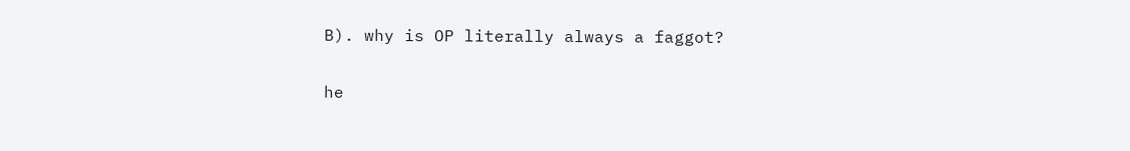B). why is OP literally always a faggot?

he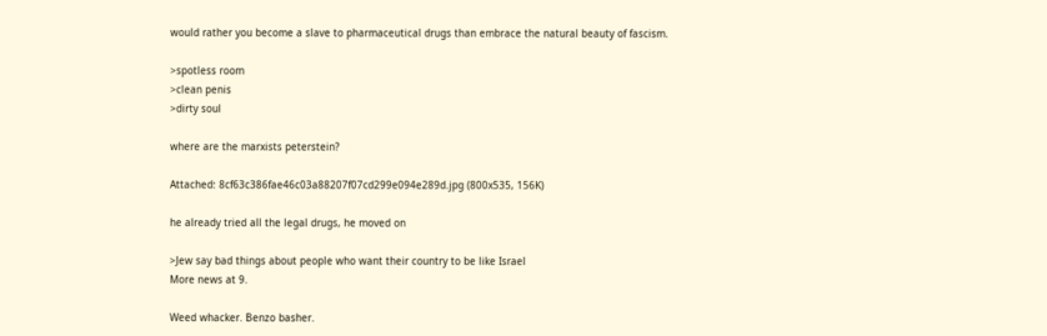would rather you become a slave to pharmaceutical drugs than embrace the natural beauty of fascism.

>spotless room
>clean penis
>dirty soul

where are the marxists peterstein?

Attached: 8cf63c386fae46c03a88207f07cd299e094e289d.jpg (800x535, 156K)

he already tried all the legal drugs, he moved on

>Jew say bad things about people who want their country to be like Israel
More news at 9.

Weed whacker. Benzo basher.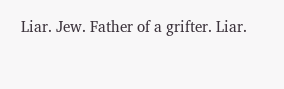Liar. Jew. Father of a grifter. Liar.